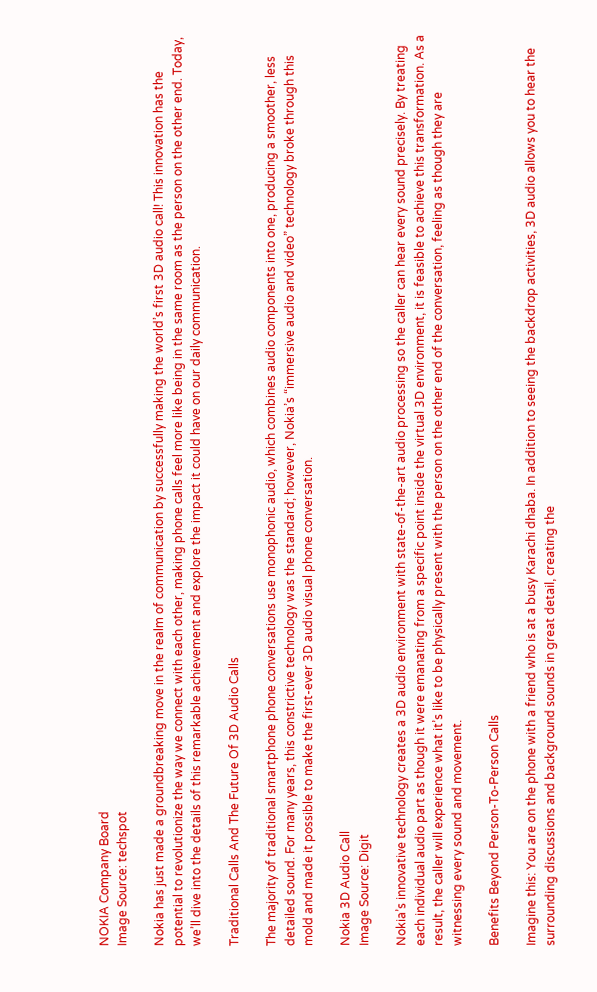NOKIA Company Board
Image Source: techspot

Nokia has just made a groundbreaking move in the realm of communication by successfully making the world’s first 3D audio call! This innovation has the potential to revolutionize the way we connect with each other, making phone calls feel more like being in the same room as the person on the other end. Today, we’ll dive into the details of this remarkable achievement and explore the impact it could have on our daily communication.

Traditional Calls And The Future Of 3D Audio Calls

The majority of traditional smartphone phone conversations use monophonic audio, which combines audio components into one, producing a smoother, less detailed sound. For many years, this constrictive technology was the standard; however, Nokia’s “immersive audio and video” technology broke through this mold and made it possible to make the first-ever 3D audio visual phone conversation.

Nokia 3D Audio Call
Image Source: Digit

Nokia’s innovative technology creates a 3D audio environment with state-of-the-art audio processing so the caller can hear every sound precisely. By treating each individual audio part as though it were emanating from a specific point inside the virtual 3D environment, it is feasible to achieve this transformation. As a result, the caller will experience what it’s like to be physically present with the person on the other end of the conversation, feeling as though they are witnessing every sound and movement.

Benefits Beyond Person-To-Person Calls

Imagine this: You are on the phone with a friend who is at a busy Karachi dhaba. In addition to seeing the backdrop activities, 3D audio allows you to hear the surrounding discussions and background sounds in great detail, creating the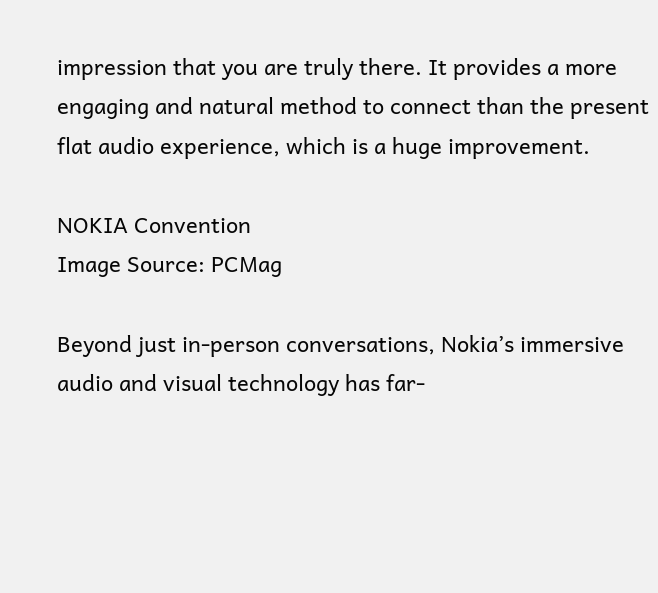impression that you are truly there. It provides a more engaging and natural method to connect than the present flat audio experience, which is a huge improvement.

NOKIA Convention
Image Source: PCMag

Beyond just in-person conversations, Nokia’s immersive audio and visual technology has far-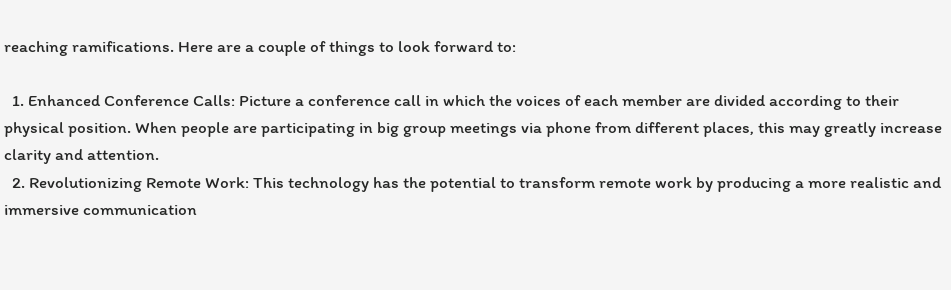reaching ramifications. Here are a couple of things to look forward to:

  1. Enhanced Conference Calls: Picture a conference call in which the voices of each member are divided according to their physical position. When people are participating in big group meetings via phone from different places, this may greatly increase clarity and attention.
  2. Revolutionizing Remote Work: This technology has the potential to transform remote work by producing a more realistic and immersive communication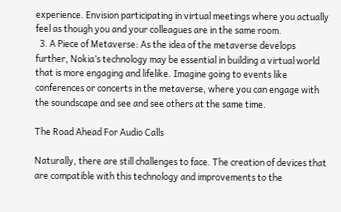experience. Envision participating in virtual meetings where you actually feel as though you and your colleagues are in the same room.
  3. A Piece of Metaverse: As the idea of the metaverse develops further, Nokia’s technology may be essential in building a virtual world that is more engaging and lifelike. Imagine going to events like conferences or concerts in the metaverse, where you can engage with the soundscape and see and see others at the same time.

The Road Ahead For Audio Calls

Naturally, there are still challenges to face. The creation of devices that are compatible with this technology and improvements to the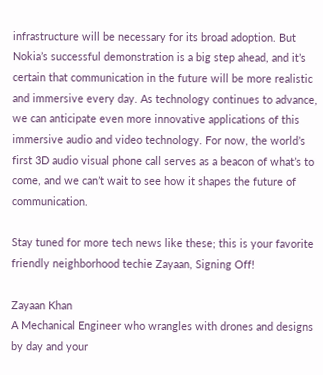infrastructure will be necessary for its broad adoption. But Nokia’s successful demonstration is a big step ahead, and it’s certain that communication in the future will be more realistic and immersive every day. As technology continues to advance, we can anticipate even more innovative applications of this immersive audio and video technology. For now, the world’s first 3D audio visual phone call serves as a beacon of what’s to come, and we can’t wait to see how it shapes the future of communication.

Stay tuned for more tech news like these; this is your favorite friendly neighborhood techie Zayaan, Signing Off!

Zayaan Khan
A Mechanical Engineer who wrangles with drones and designs by day and your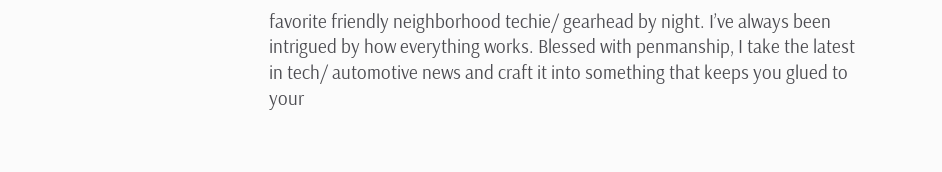favorite friendly neighborhood techie/ gearhead by night. I’ve always been intrigued by how everything works. Blessed with penmanship, I take the latest in tech/ automotive news and craft it into something that keeps you glued to your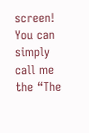screen! You can simply call me the “The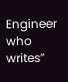Engineer who writes”